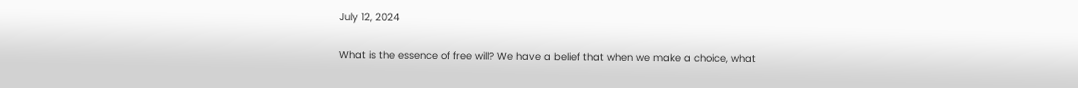July 12, 2024

What is the essence of free will? We have a belief that when we make a choice, what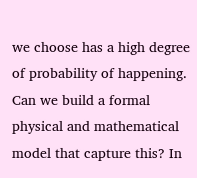we choose has a high degree of probability of happening. Can we build a formal physical and mathematical model that capture this? In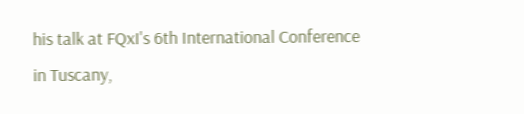his talk at FQxI's 6th International Conference in Tuscany,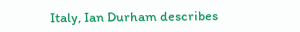Italy, Ian Durham describes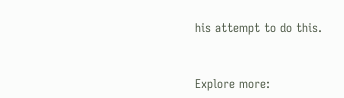his attempt to do this.


Explore more: